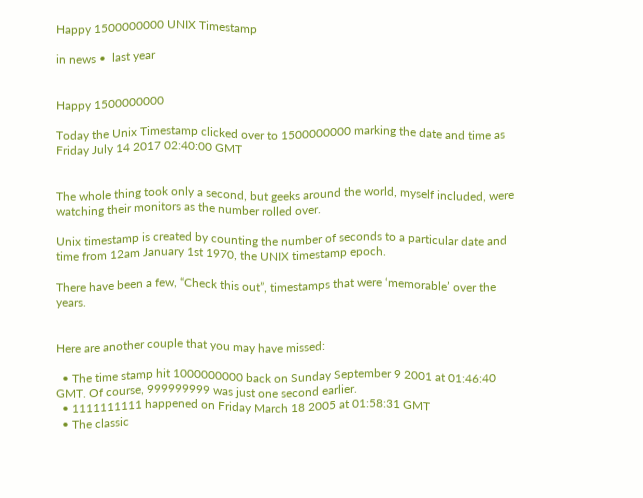Happy 1500000000 UNIX Timestamp

in news •  last year


Happy 1500000000

Today the Unix Timestamp clicked over to 1500000000 marking the date and time as Friday July 14 2017 02:40:00 GMT


The whole thing took only a second, but geeks around the world, myself included, were watching their monitors as the number rolled over.

Unix timestamp is created by counting the number of seconds to a particular date and time from 12am January 1st 1970, the UNIX timestamp epoch.

There have been a few, “Check this out”, timestamps that were ‘memorable’ over the years.


Here are another couple that you may have missed:

  • The time stamp hit 1000000000 back on Sunday September 9 2001 at 01:46:40 GMT. Of course, 999999999 was just one second earlier.
  • 1111111111 happened on Friday March 18 2005 at 01:58:31 GMT
  • The classic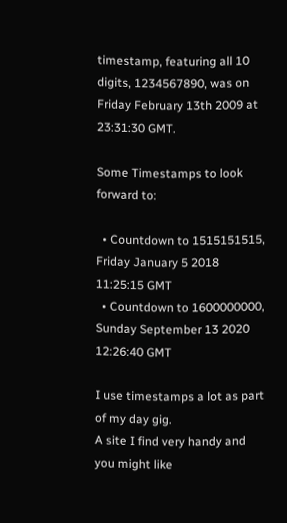timestamp, featuring all 10 digits, 1234567890, was on Friday February 13th 2009 at 23:31:30 GMT.

Some Timestamps to look forward to:

  • Countdown to 1515151515, Friday January 5 2018 11:25:15 GMT
  • Countdown to 1600000000, Sunday September 13 2020 12:26:40 GMT

I use timestamps a lot as part of my day gig.
A site I find very handy and you might like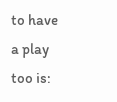to have a play too is: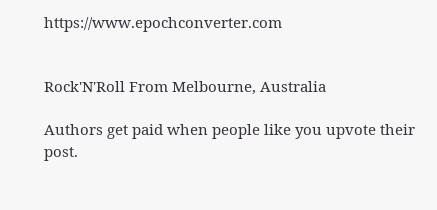https://www.epochconverter.com


Rock'N'Roll From Melbourne, Australia

Authors get paid when people like you upvote their post.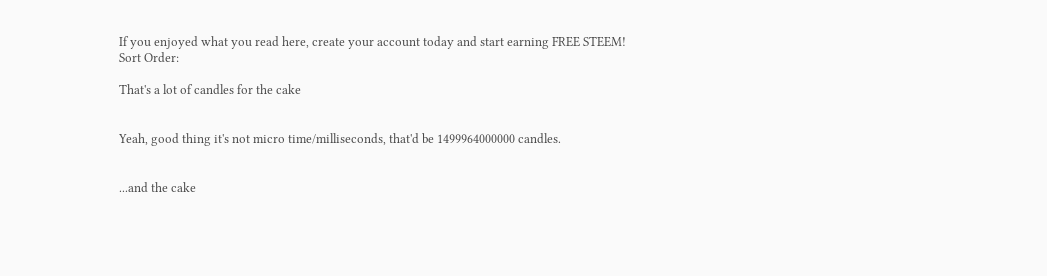If you enjoyed what you read here, create your account today and start earning FREE STEEM!
Sort Order:

That's a lot of candles for the cake


Yeah, good thing it's not micro time/milliseconds, that'd be 1499964000000 candles.


...and the cake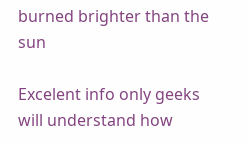burned brighter than the sun

Excelent info only geeks will understand how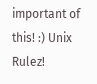important of this! :) Unix Rulez!